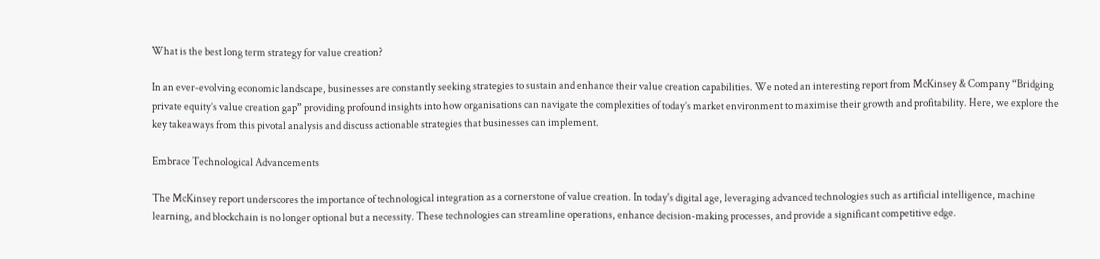What is the best long term strategy for value creation?

In an ever-evolving economic landscape, businesses are constantly seeking strategies to sustain and enhance their value creation capabilities. We noted an interesting report from McKinsey & Company “Bridging private equity’s value creation gap” providing profound insights into how organisations can navigate the complexities of today’s market environment to maximise their growth and profitability. Here, we explore the key takeaways from this pivotal analysis and discuss actionable strategies that businesses can implement.

Embrace Technological Advancements

The McKinsey report underscores the importance of technological integration as a cornerstone of value creation. In today's digital age, leveraging advanced technologies such as artificial intelligence, machine learning, and blockchain is no longer optional but a necessity. These technologies can streamline operations, enhance decision-making processes, and provide a significant competitive edge.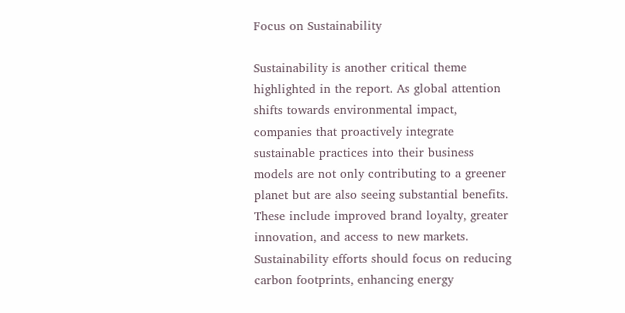Focus on Sustainability

Sustainability is another critical theme highlighted in the report. As global attention shifts towards environmental impact, companies that proactively integrate sustainable practices into their business models are not only contributing to a greener planet but are also seeing substantial benefits. These include improved brand loyalty, greater innovation, and access to new markets. Sustainability efforts should focus on reducing carbon footprints, enhancing energy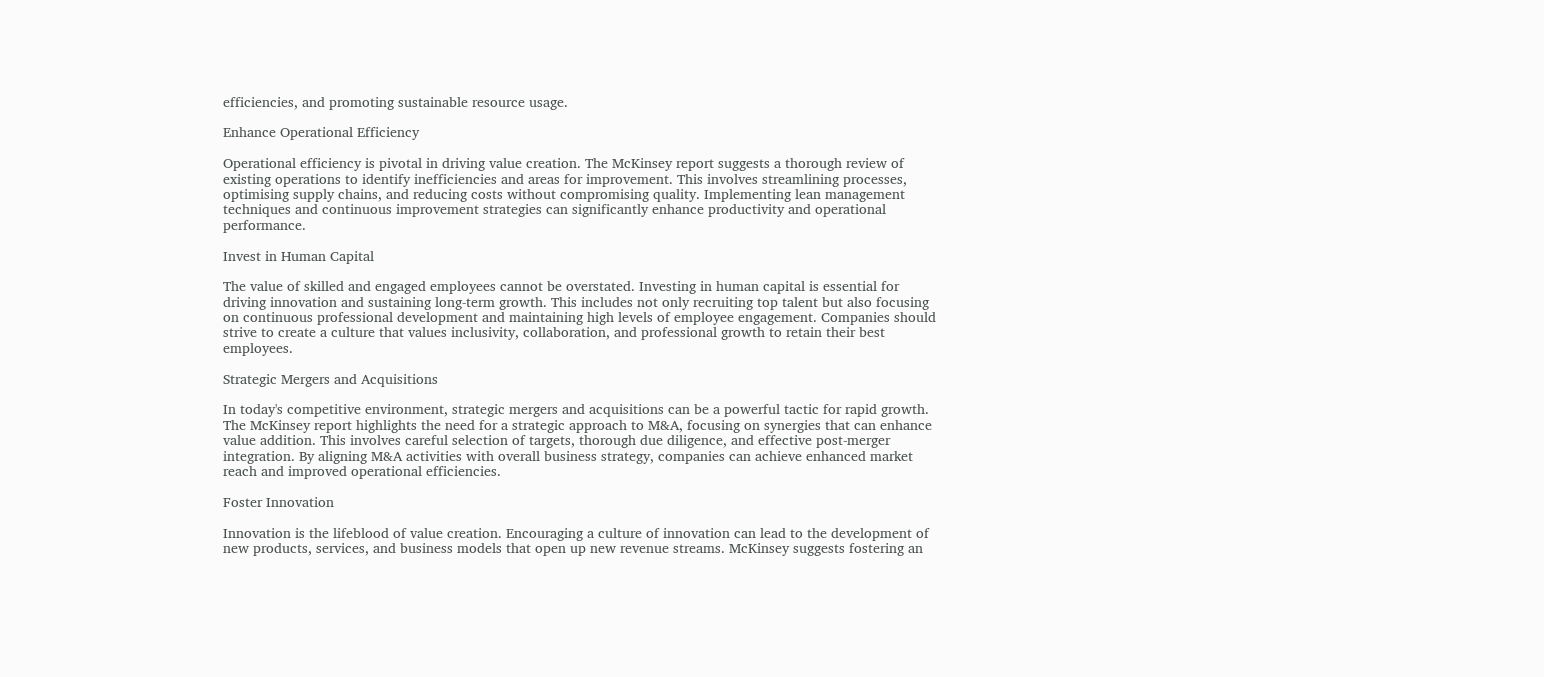efficiencies, and promoting sustainable resource usage.

Enhance Operational Efficiency

Operational efficiency is pivotal in driving value creation. The McKinsey report suggests a thorough review of existing operations to identify inefficiencies and areas for improvement. This involves streamlining processes, optimising supply chains, and reducing costs without compromising quality. Implementing lean management techniques and continuous improvement strategies can significantly enhance productivity and operational performance.

Invest in Human Capital

The value of skilled and engaged employees cannot be overstated. Investing in human capital is essential for driving innovation and sustaining long-term growth. This includes not only recruiting top talent but also focusing on continuous professional development and maintaining high levels of employee engagement. Companies should strive to create a culture that values inclusivity, collaboration, and professional growth to retain their best employees.

Strategic Mergers and Acquisitions

In today's competitive environment, strategic mergers and acquisitions can be a powerful tactic for rapid growth. The McKinsey report highlights the need for a strategic approach to M&A, focusing on synergies that can enhance value addition. This involves careful selection of targets, thorough due diligence, and effective post-merger integration. By aligning M&A activities with overall business strategy, companies can achieve enhanced market reach and improved operational efficiencies.

Foster Innovation

Innovation is the lifeblood of value creation. Encouraging a culture of innovation can lead to the development of new products, services, and business models that open up new revenue streams. McKinsey suggests fostering an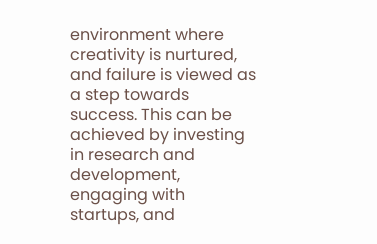environment where creativity is nurtured, and failure is viewed as a step towards success. This can be achieved by investing in research and development, engaging with startups, and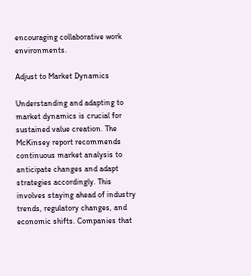encouraging collaborative work environments.

Adjust to Market Dynamics

Understanding and adapting to market dynamics is crucial for sustained value creation. The McKinsey report recommends continuous market analysis to anticipate changes and adapt strategies accordingly. This involves staying ahead of industry trends, regulatory changes, and economic shifts. Companies that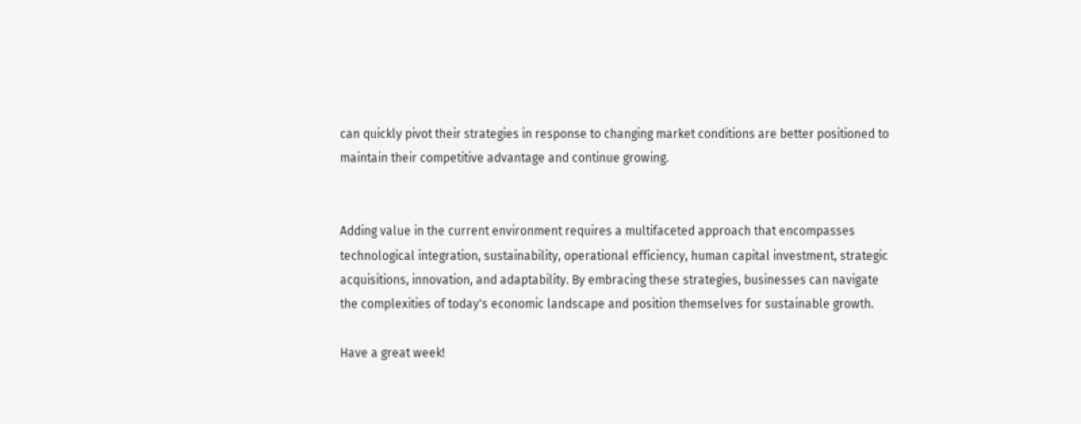can quickly pivot their strategies in response to changing market conditions are better positioned to maintain their competitive advantage and continue growing.


Adding value in the current environment requires a multifaceted approach that encompasses technological integration, sustainability, operational efficiency, human capital investment, strategic acquisitions, innovation, and adaptability. By embracing these strategies, businesses can navigate the complexities of today's economic landscape and position themselves for sustainable growth.

Have a great week!